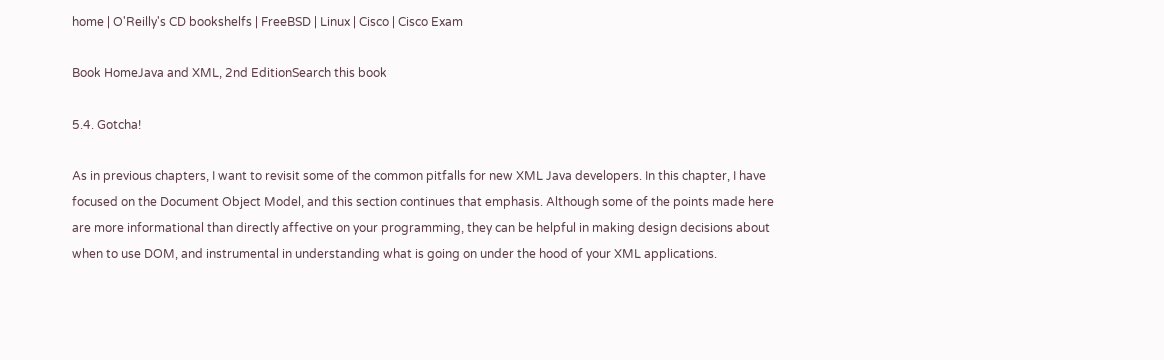home | O'Reilly's CD bookshelfs | FreeBSD | Linux | Cisco | Cisco Exam

Book HomeJava and XML, 2nd EditionSearch this book

5.4. Gotcha!

As in previous chapters, I want to revisit some of the common pitfalls for new XML Java developers. In this chapter, I have focused on the Document Object Model, and this section continues that emphasis. Although some of the points made here are more informational than directly affective on your programming, they can be helpful in making design decisions about when to use DOM, and instrumental in understanding what is going on under the hood of your XML applications.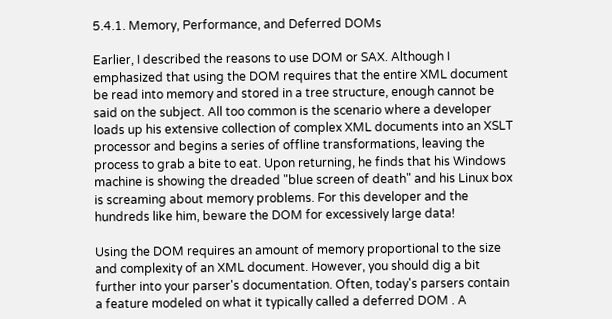5.4.1. Memory, Performance, and Deferred DOMs

Earlier, I described the reasons to use DOM or SAX. Although I emphasized that using the DOM requires that the entire XML document be read into memory and stored in a tree structure, enough cannot be said on the subject. All too common is the scenario where a developer loads up his extensive collection of complex XML documents into an XSLT processor and begins a series of offline transformations, leaving the process to grab a bite to eat. Upon returning, he finds that his Windows machine is showing the dreaded "blue screen of death" and his Linux box is screaming about memory problems. For this developer and the hundreds like him, beware the DOM for excessively large data!

Using the DOM requires an amount of memory proportional to the size and complexity of an XML document. However, you should dig a bit further into your parser's documentation. Often, today's parsers contain a feature modeled on what it typically called a deferred DOM . A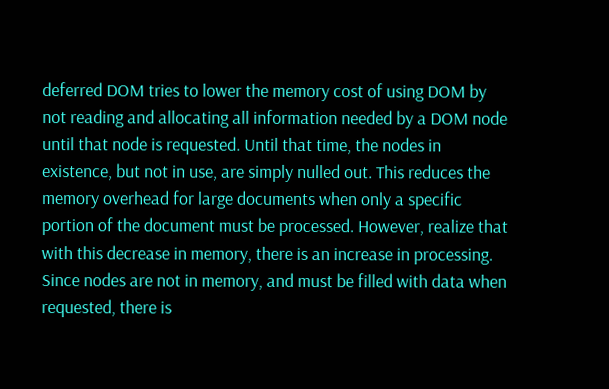deferred DOM tries to lower the memory cost of using DOM by not reading and allocating all information needed by a DOM node until that node is requested. Until that time, the nodes in existence, but not in use, are simply nulled out. This reduces the memory overhead for large documents when only a specific portion of the document must be processed. However, realize that with this decrease in memory, there is an increase in processing. Since nodes are not in memory, and must be filled with data when requested, there is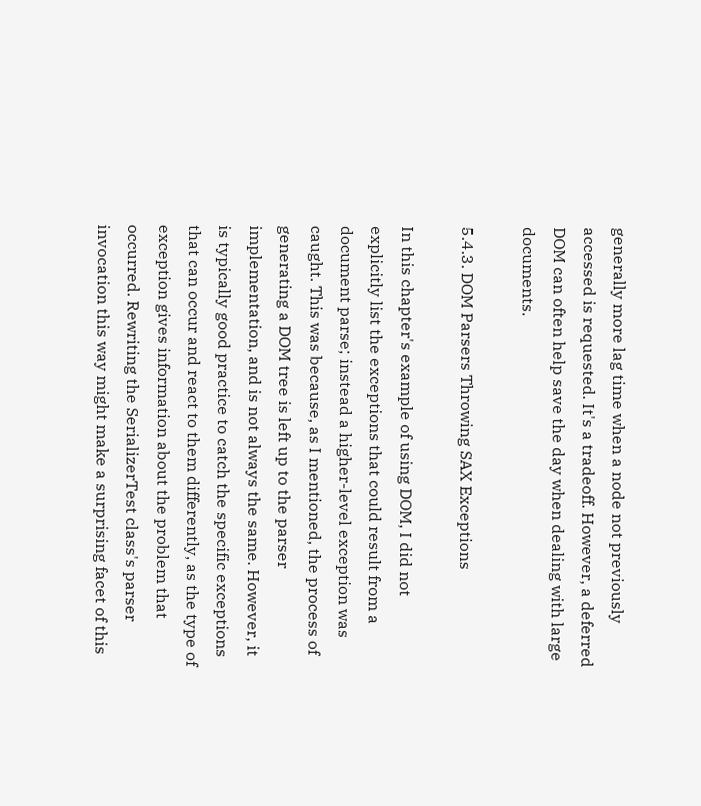generally more lag time when a node not previously accessed is requested. It's a tradeoff. However, a deferred DOM can often help save the day when dealing with large documents.

5.4.3. DOM Parsers Throwing SAX Exceptions

In this chapter's example of using DOM, I did not explicitly list the exceptions that could result from a document parse; instead a higher-level exception was caught. This was because, as I mentioned, the process of generating a DOM tree is left up to the parser implementation, and is not always the same. However, it is typically good practice to catch the specific exceptions that can occur and react to them differently, as the type of exception gives information about the problem that occurred. Rewriting the SerializerTest class's parser invocation this way might make a surprising facet of this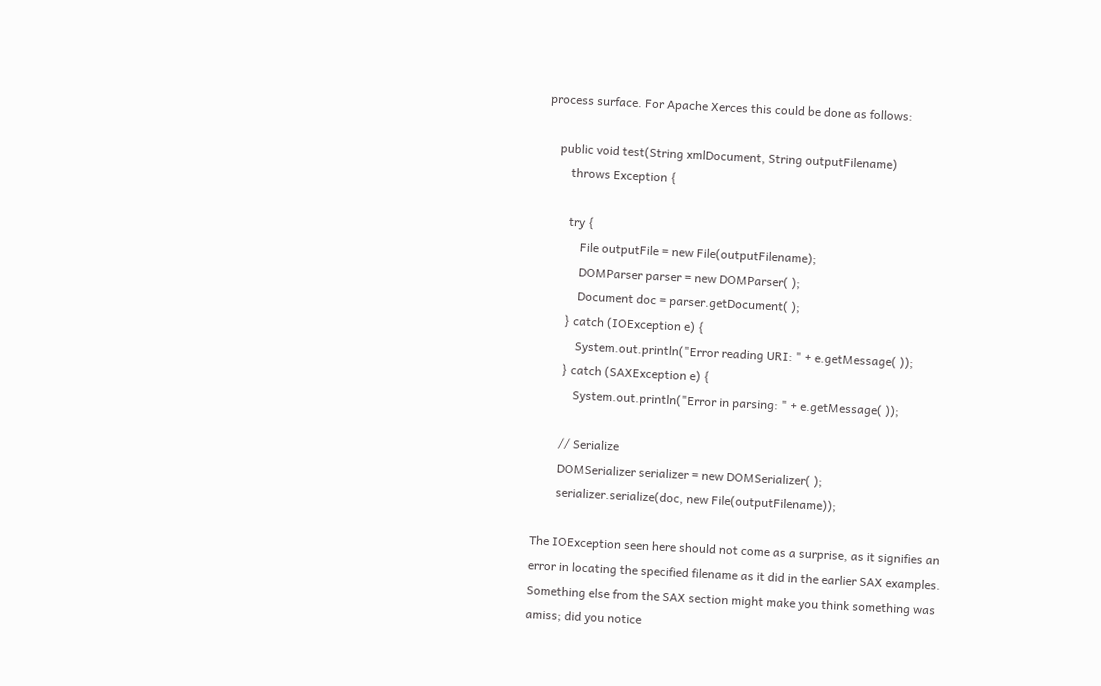process surface. For Apache Xerces this could be done as follows:

    public void test(String xmlDocument, String outputFilename)
        throws Exception {

        try {
            File outputFile = new File(outputFilename);
            DOMParser parser = new DOMParser( );
            Document doc = parser.getDocument( );
        } catch (IOException e) {
            System.out.println("Error reading URI: " + e.getMessage( ));
        } catch (SAXException e) {
            System.out.println("Error in parsing: " + e.getMessage( ));

        // Serialize
        DOMSerializer serializer = new DOMSerializer( );
        serializer.serialize(doc, new File(outputFilename));

The IOException seen here should not come as a surprise, as it signifies an error in locating the specified filename as it did in the earlier SAX examples. Something else from the SAX section might make you think something was amiss; did you notice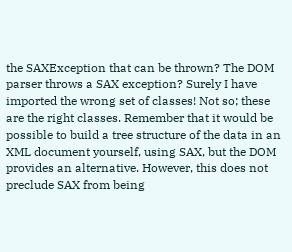the SAXException that can be thrown? The DOM parser throws a SAX exception? Surely I have imported the wrong set of classes! Not so; these are the right classes. Remember that it would be possible to build a tree structure of the data in an XML document yourself, using SAX, but the DOM provides an alternative. However, this does not preclude SAX from being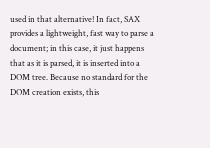used in that alternative! In fact, SAX provides a lightweight, fast way to parse a document; in this case, it just happens that as it is parsed, it is inserted into a DOM tree. Because no standard for the DOM creation exists, this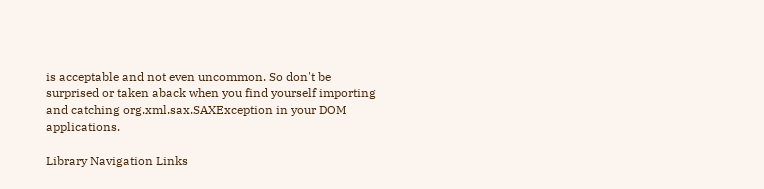is acceptable and not even uncommon. So don't be surprised or taken aback when you find yourself importing and catching org.xml.sax.SAXException in your DOM applications.

Library Navigation Links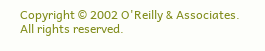Copyright © 2002 O'Reilly & Associates. All rights reserved.